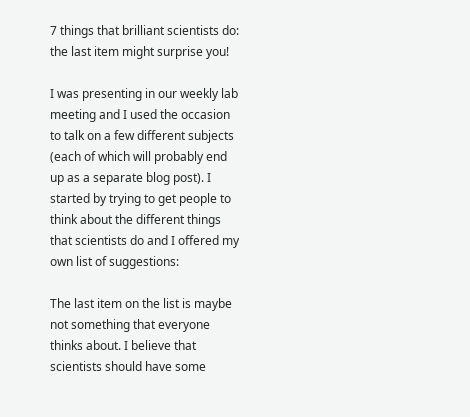7 things that brilliant scientists do: the last item might surprise you!

I was presenting in our weekly lab meeting and I used the occasion to talk on a few different subjects (each of which will probably end up as a separate blog post). I started by trying to get people to think about the different things that scientists do and I offered my own list of suggestions:

The last item on the list is maybe not something that everyone thinks about. I believe that scientists should have some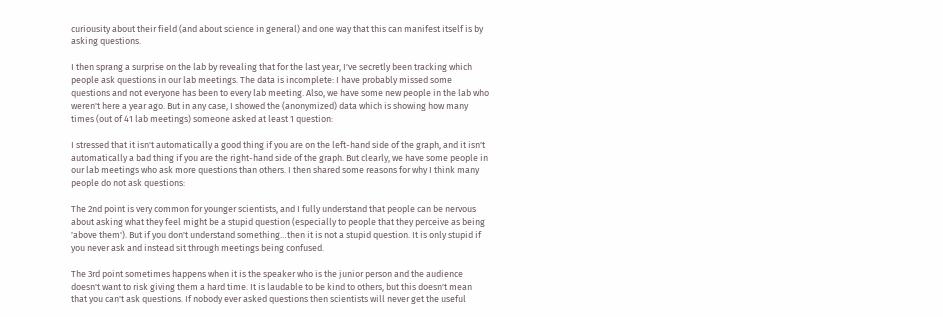curiousity about their field (and about science in general) and one way that this can manifest itself is by asking questions.

I then sprang a surprise on the lab by revealing that for the last year, I've secretly been tracking which people ask questions in our lab meetings. The data is incomplete: I have probably missed some questions and not everyone has been to every lab meeting. Also, we have some new people in the lab who weren't here a year ago. But in any case, I showed the (anonymized) data which is showing how many times (out of 41 lab meetings) someone asked at least 1 question:

I stressed that it isn't automatically a good thing if you are on the left-hand side of the graph, and it isn't automatically a bad thing if you are the right-hand side of the graph. But clearly, we have some people in our lab meetings who ask more questions than others. I then shared some reasons for why I think many people do not ask questions:

The 2nd point is very common for younger scientists, and I fully understand that people can be nervous about asking what they feel might be a stupid question (especially to people that they perceive as being 'above them'). But if you don't understand something…then it is not a stupid question. It is only stupid if you never ask and instead sit through meetings being confused.

The 3rd point sometimes happens when it is the speaker who is the junior person and the audience doesn't want to risk giving them a hard time. It is laudable to be kind to others, but this doesn't mean that you can't ask questions. If nobody ever asked questions then scientists will never get the useful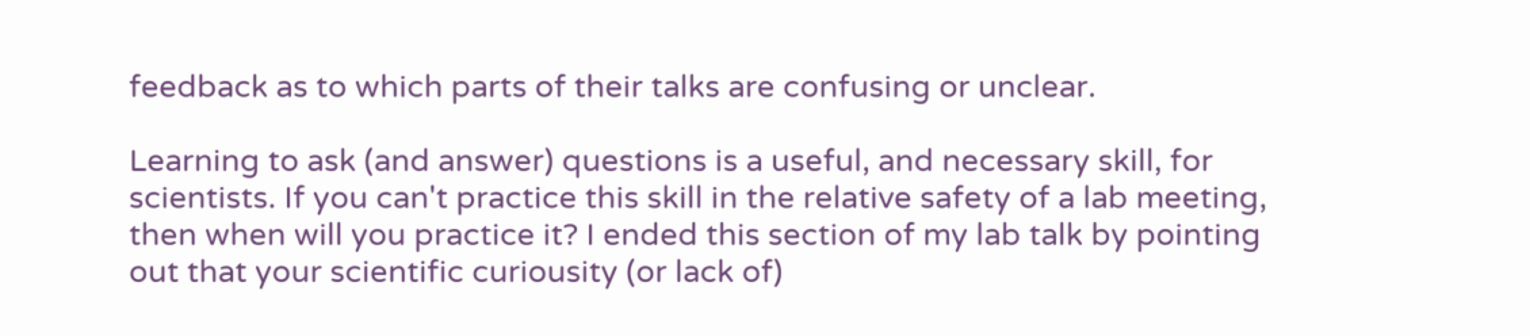feedback as to which parts of their talks are confusing or unclear.

Learning to ask (and answer) questions is a useful, and necessary skill, for scientists. If you can't practice this skill in the relative safety of a lab meeting, then when will you practice it? I ended this section of my lab talk by pointing out that your scientific curiousity (or lack of)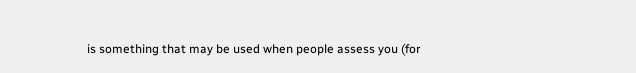is something that may be used when people assess you (for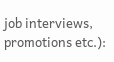job interviews, promotions etc.):